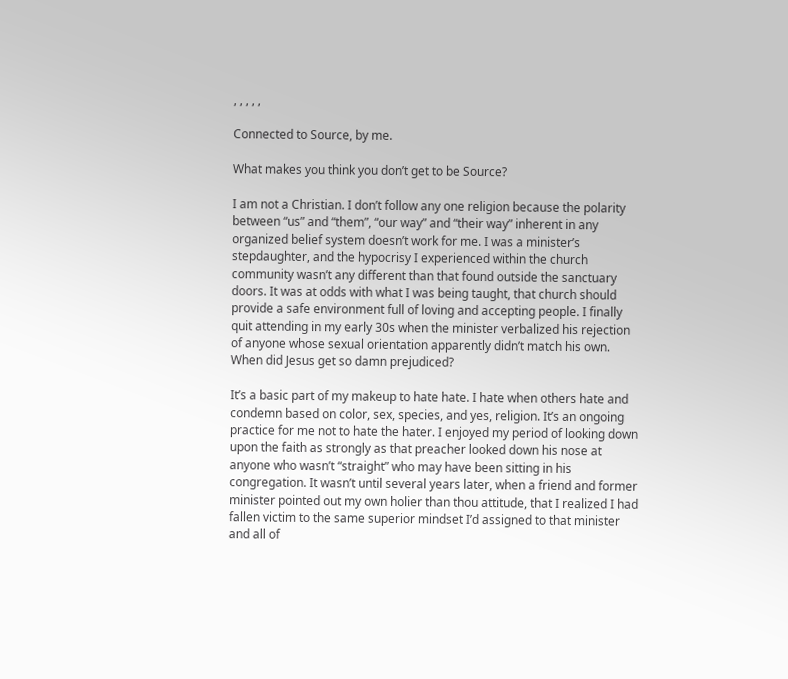, , , , ,

Connected to Source, by me.

What makes you think you don’t get to be Source?

I am not a Christian. I don’t follow any one religion because the polarity between “us” and “them”, “our way” and “their way” inherent in any organized belief system doesn’t work for me. I was a minister’s stepdaughter, and the hypocrisy I experienced within the church community wasn’t any different than that found outside the sanctuary doors. It was at odds with what I was being taught, that church should provide a safe environment full of loving and accepting people. I finally quit attending in my early 30s when the minister verbalized his rejection of anyone whose sexual orientation apparently didn’t match his own. When did Jesus get so damn prejudiced?

It’s a basic part of my makeup to hate hate. I hate when others hate and condemn based on color, sex, species, and yes, religion. It’s an ongoing practice for me not to hate the hater. I enjoyed my period of looking down upon the faith as strongly as that preacher looked down his nose at anyone who wasn’t “straight” who may have been sitting in his congregation. It wasn’t until several years later, when a friend and former minister pointed out my own holier than thou attitude, that I realized I had fallen victim to the same superior mindset I’d assigned to that minister and all of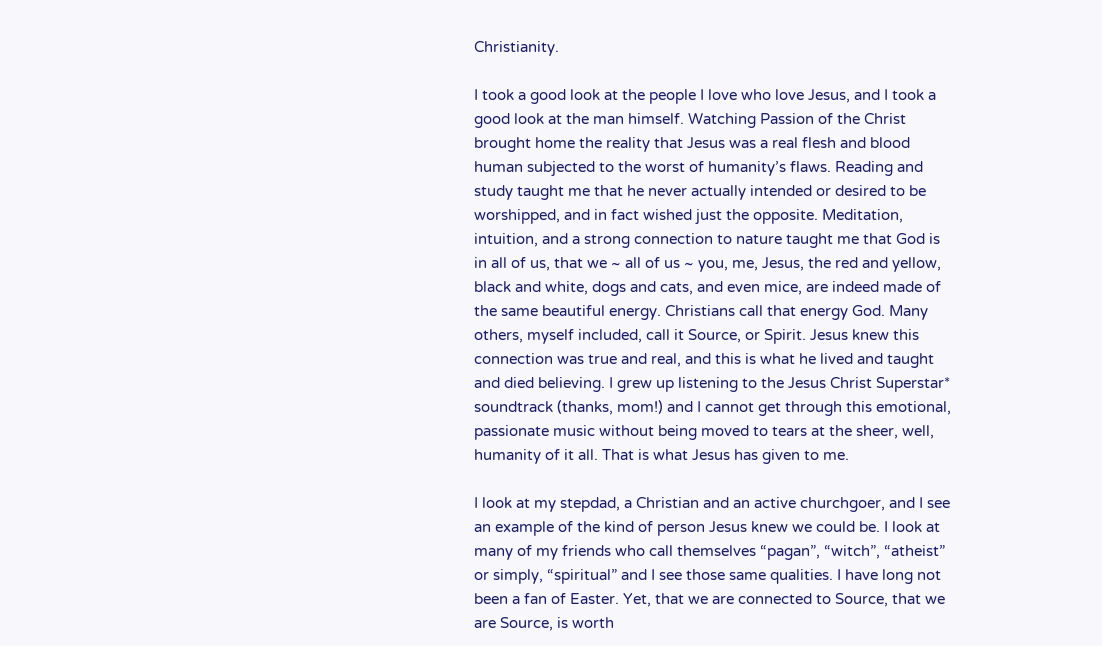Christianity.

I took a good look at the people I love who love Jesus, and I took a good look at the man himself. Watching Passion of the Christ brought home the reality that Jesus was a real flesh and blood human subjected to the worst of humanity’s flaws. Reading and study taught me that he never actually intended or desired to be worshipped, and in fact wished just the opposite. Meditation, intuition, and a strong connection to nature taught me that God is in all of us, that we ~ all of us ~ you, me, Jesus, the red and yellow, black and white, dogs and cats, and even mice, are indeed made of the same beautiful energy. Christians call that energy God. Many others, myself included, call it Source, or Spirit. Jesus knew this connection was true and real, and this is what he lived and taught and died believing. I grew up listening to the Jesus Christ Superstar* soundtrack (thanks, mom!) and I cannot get through this emotional, passionate music without being moved to tears at the sheer, well, humanity of it all. That is what Jesus has given to me.

I look at my stepdad, a Christian and an active churchgoer, and I see an example of the kind of person Jesus knew we could be. I look at many of my friends who call themselves “pagan”, “witch”, “atheist” or simply, “spiritual” and I see those same qualities. I have long not been a fan of Easter. Yet, that we are connected to Source, that we are Source, is worth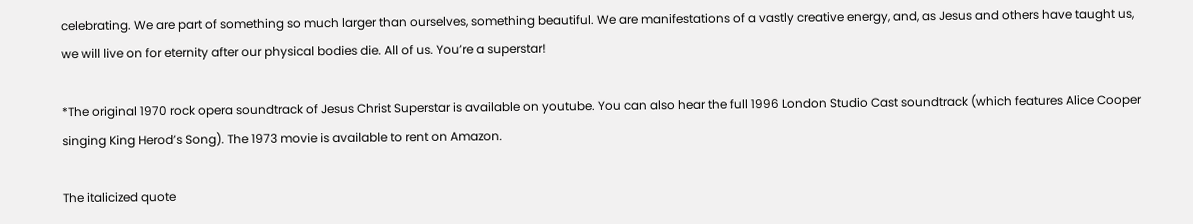celebrating. We are part of something so much larger than ourselves, something beautiful. We are manifestations of a vastly creative energy, and, as Jesus and others have taught us, we will live on for eternity after our physical bodies die. All of us. You’re a superstar!

*The original 1970 rock opera soundtrack of Jesus Christ Superstar is available on youtube. You can also hear the full 1996 London Studio Cast soundtrack (which features Alice Cooper singing King Herod’s Song). The 1973 movie is available to rent on Amazon.

The italicized quote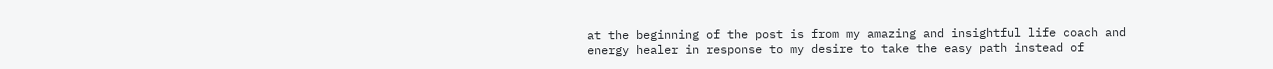at the beginning of the post is from my amazing and insightful life coach and energy healer in response to my desire to take the easy path instead of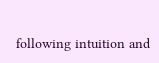following intuition and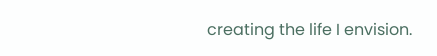creating the life I envision.